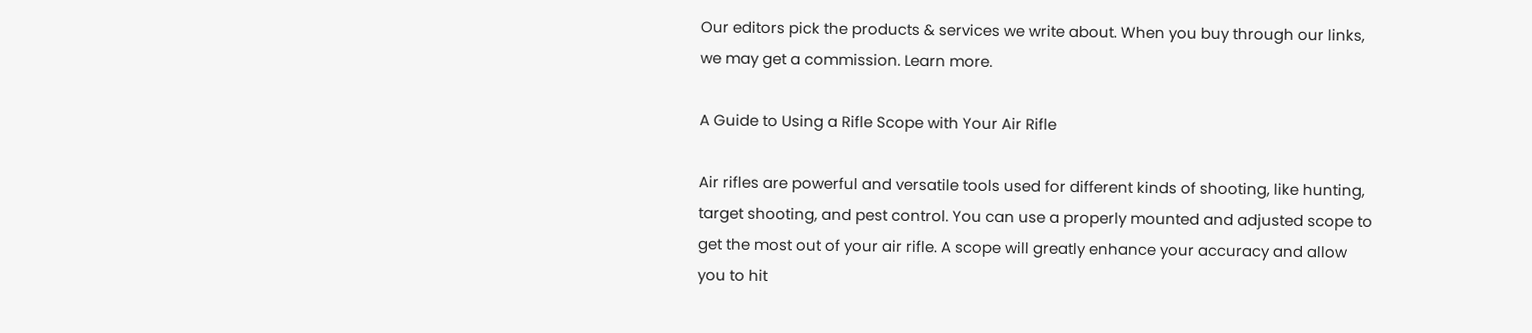Our editors pick the products & services we write about. When you buy through our links, we may get a commission. Learn more.

A Guide to Using a Rifle Scope with Your Air Rifle

Air rifles are powerful and versatile tools used for different kinds of shooting, like hunting, target shooting, and pest control. You can use a properly mounted and adjusted scope to get the most out of your air rifle. A scope will greatly enhance your accuracy and allow you to hit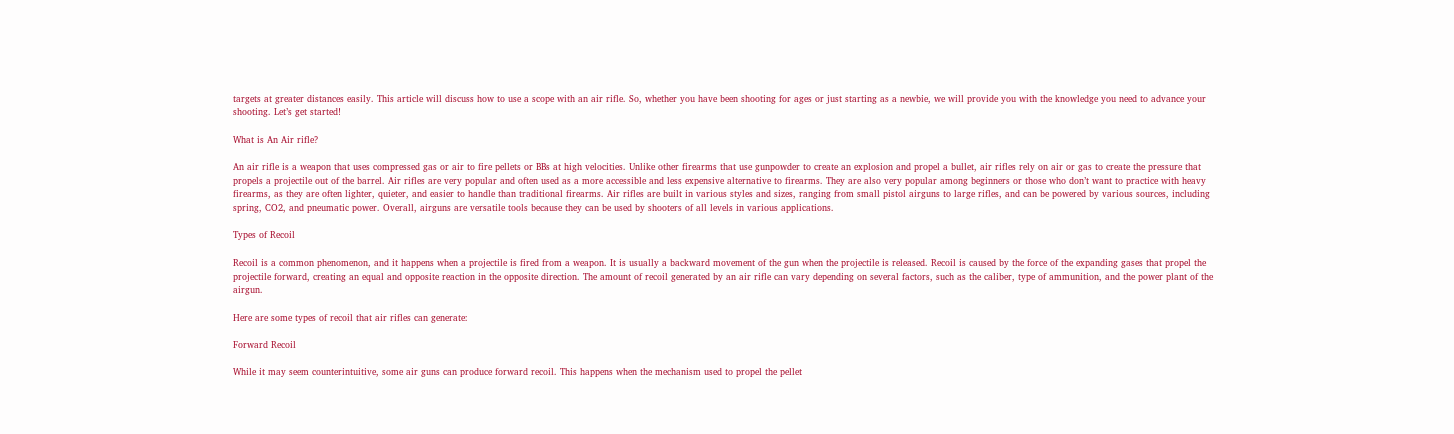targets at greater distances easily. This article will discuss how to use a scope with an air rifle. So, whether you have been shooting for ages or just starting as a newbie, we will provide you with the knowledge you need to advance your shooting. Let’s get started!

What is An Air rifle?

An air rifle is a weapon that uses compressed gas or air to fire pellets or BBs at high velocities. Unlike other firearms that use gunpowder to create an explosion and propel a bullet, air rifles rely on air or gas to create the pressure that propels a projectile out of the barrel. Air rifles are very popular and often used as a more accessible and less expensive alternative to firearms. They are also very popular among beginners or those who don’t want to practice with heavy firearms, as they are often lighter, quieter, and easier to handle than traditional firearms. Air rifles are built in various styles and sizes, ranging from small pistol airguns to large rifles, and can be powered by various sources, including spring, CO2, and pneumatic power. Overall, airguns are versatile tools because they can be used by shooters of all levels in various applications.

Types of Recoil

Recoil is a common phenomenon, and it happens when a projectile is fired from a weapon. It is usually a backward movement of the gun when the projectile is released. Recoil is caused by the force of the expanding gases that propel the projectile forward, creating an equal and opposite reaction in the opposite direction. The amount of recoil generated by an air rifle can vary depending on several factors, such as the caliber, type of ammunition, and the power plant of the airgun.

Here are some types of recoil that air rifles can generate:

Forward Recoil

While it may seem counterintuitive, some air guns can produce forward recoil. This happens when the mechanism used to propel the pellet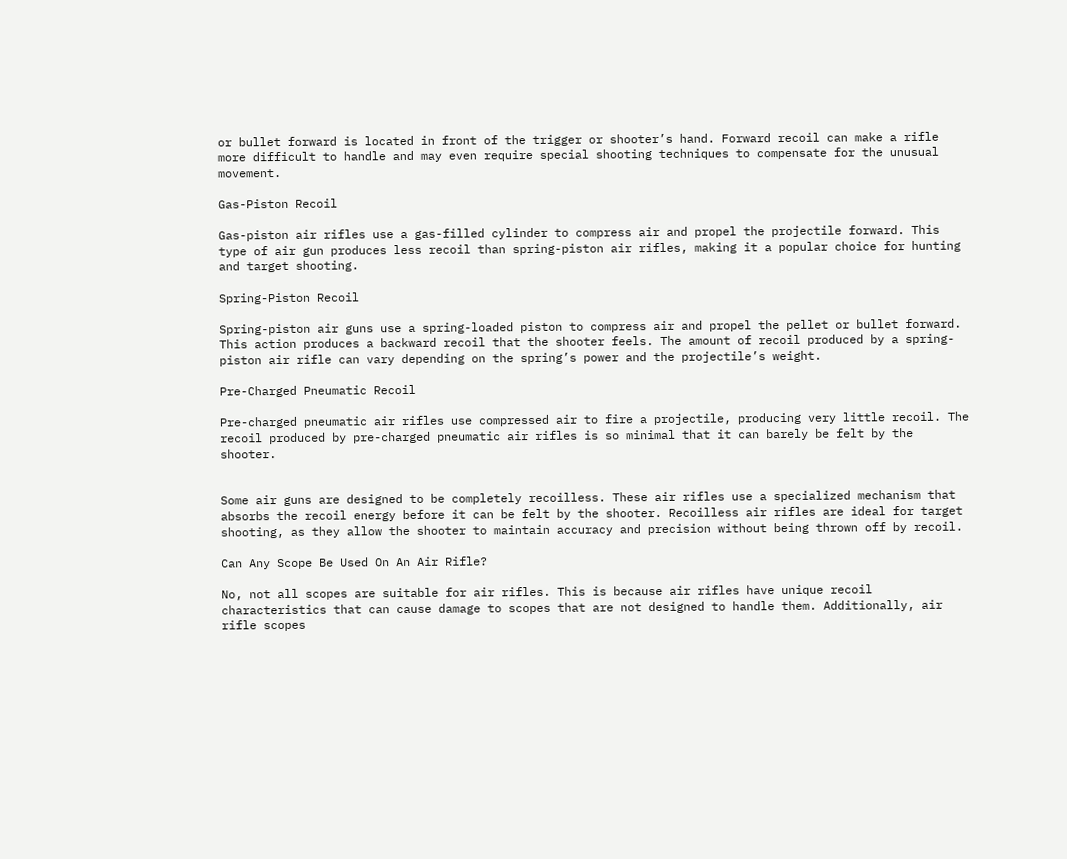or bullet forward is located in front of the trigger or shooter’s hand. Forward recoil can make a rifle more difficult to handle and may even require special shooting techniques to compensate for the unusual movement.

Gas-Piston Recoil

Gas-piston air rifles use a gas-filled cylinder to compress air and propel the projectile forward. This type of air gun produces less recoil than spring-piston air rifles, making it a popular choice for hunting and target shooting.

Spring-Piston Recoil

Spring-piston air guns use a spring-loaded piston to compress air and propel the pellet or bullet forward. This action produces a backward recoil that the shooter feels. The amount of recoil produced by a spring-piston air rifle can vary depending on the spring’s power and the projectile’s weight.

Pre-Charged Pneumatic Recoil

Pre-charged pneumatic air rifles use compressed air to fire a projectile, producing very little recoil. The recoil produced by pre-charged pneumatic air rifles is so minimal that it can barely be felt by the shooter.


Some air guns are designed to be completely recoilless. These air rifles use a specialized mechanism that absorbs the recoil energy before it can be felt by the shooter. Recoilless air rifles are ideal for target shooting, as they allow the shooter to maintain accuracy and precision without being thrown off by recoil.

Can Any Scope Be Used On An Air Rifle?

No, not all scopes are suitable for air rifles. This is because air rifles have unique recoil characteristics that can cause damage to scopes that are not designed to handle them. Additionally, air rifle scopes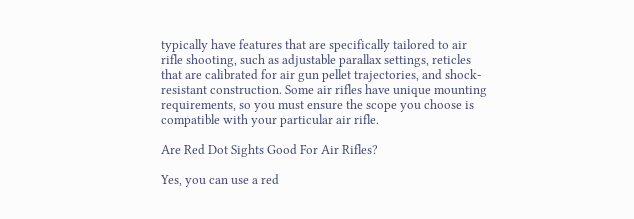typically have features that are specifically tailored to air rifle shooting, such as adjustable parallax settings, reticles that are calibrated for air gun pellet trajectories, and shock-resistant construction. Some air rifles have unique mounting requirements, so you must ensure the scope you choose is compatible with your particular air rifle.

Are Red Dot Sights Good For Air Rifles?

Yes, you can use a red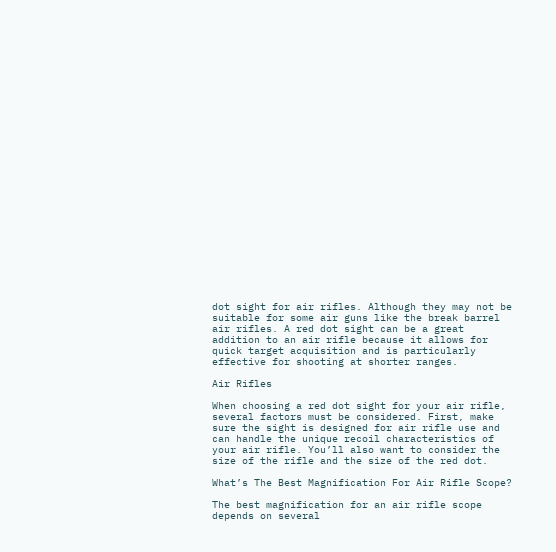dot sight for air rifles. Although they may not be suitable for some air guns like the break barrel air rifles. A red dot sight can be a great addition to an air rifle because it allows for quick target acquisition and is particularly effective for shooting at shorter ranges.

Air Rifles

When choosing a red dot sight for your air rifle, several factors must be considered. First, make sure the sight is designed for air rifle use and can handle the unique recoil characteristics of your air rifle. You’ll also want to consider the size of the rifle and the size of the red dot.

What’s The Best Magnification For Air Rifle Scope?

The best magnification for an air rifle scope depends on several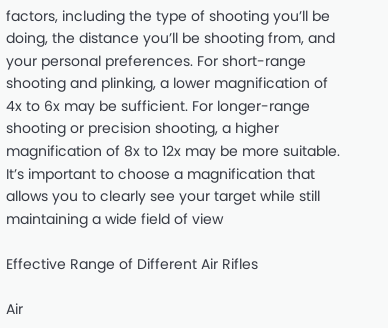factors, including the type of shooting you’ll be doing, the distance you’ll be shooting from, and your personal preferences. For short-range shooting and plinking, a lower magnification of 4x to 6x may be sufficient. For longer-range shooting or precision shooting, a higher magnification of 8x to 12x may be more suitable. It’s important to choose a magnification that allows you to clearly see your target while still maintaining a wide field of view

Effective Range of Different Air Rifles

Air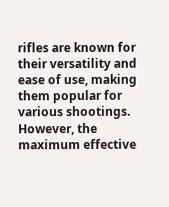rifles are known for their versatility and ease of use, making them popular for various shootings. However, the maximum effective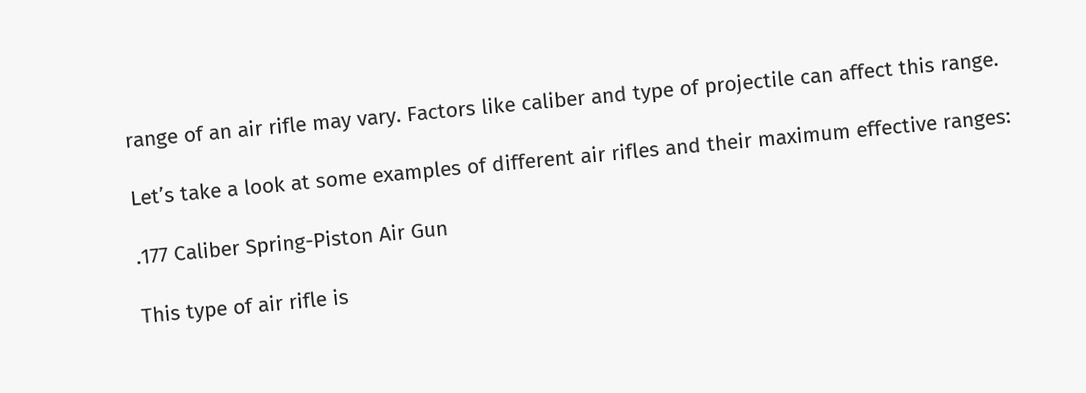range of an air rifle may vary. Factors like caliber and type of projectile can affect this range.

Let’s take a look at some examples of different air rifles and their maximum effective ranges:

.177 Caliber Spring-Piston Air Gun

This type of air rifle is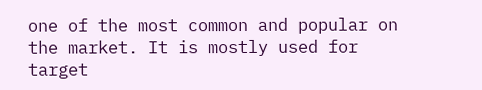one of the most common and popular on the market. It is mostly used for target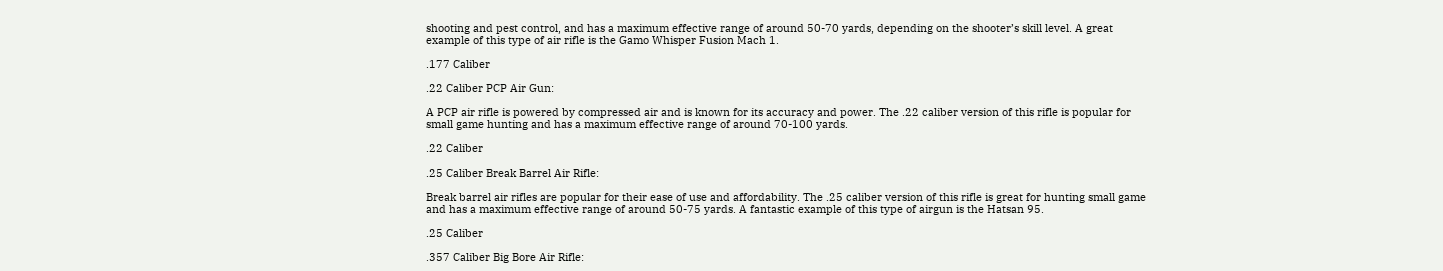shooting and pest control, and has a maximum effective range of around 50-70 yards, depending on the shooter’s skill level. A great example of this type of air rifle is the Gamo Whisper Fusion Mach 1.

.177 Caliber

.22 Caliber PCP Air Gun:

A PCP air rifle is powered by compressed air and is known for its accuracy and power. The .22 caliber version of this rifle is popular for small game hunting and has a maximum effective range of around 70-100 yards.

.22 Caliber

.25 Caliber Break Barrel Air Rifle:

Break barrel air rifles are popular for their ease of use and affordability. The .25 caliber version of this rifle is great for hunting small game and has a maximum effective range of around 50-75 yards. A fantastic example of this type of airgun is the Hatsan 95.

.25 Caliber

.357 Caliber Big Bore Air Rifle: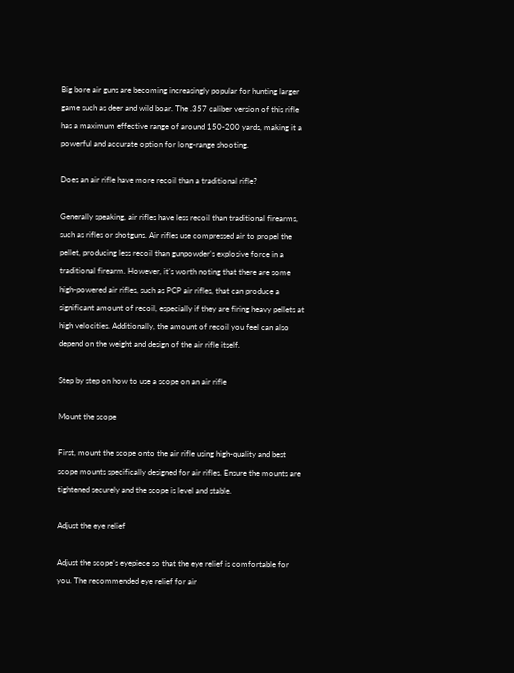Big bore air guns are becoming increasingly popular for hunting larger game such as deer and wild boar. The .357 caliber version of this rifle has a maximum effective range of around 150-200 yards, making it a powerful and accurate option for long-range shooting.

Does an air rifle have more recoil than a traditional rifle?

Generally speaking, air rifles have less recoil than traditional firearms, such as rifles or shotguns. Air rifles use compressed air to propel the pellet, producing less recoil than gunpowder’s explosive force in a traditional firearm. However, it’s worth noting that there are some high-powered air rifles, such as PCP air rifles, that can produce a significant amount of recoil, especially if they are firing heavy pellets at high velocities. Additionally, the amount of recoil you feel can also depend on the weight and design of the air rifle itself.

Step by step on how to use a scope on an air rifle

Mount the scope

First, mount the scope onto the air rifle using high-quality and best scope mounts specifically designed for air rifles. Ensure the mounts are tightened securely and the scope is level and stable.

Adjust the eye relief

Adjust the scope’s eyepiece so that the eye relief is comfortable for you. The recommended eye relief for air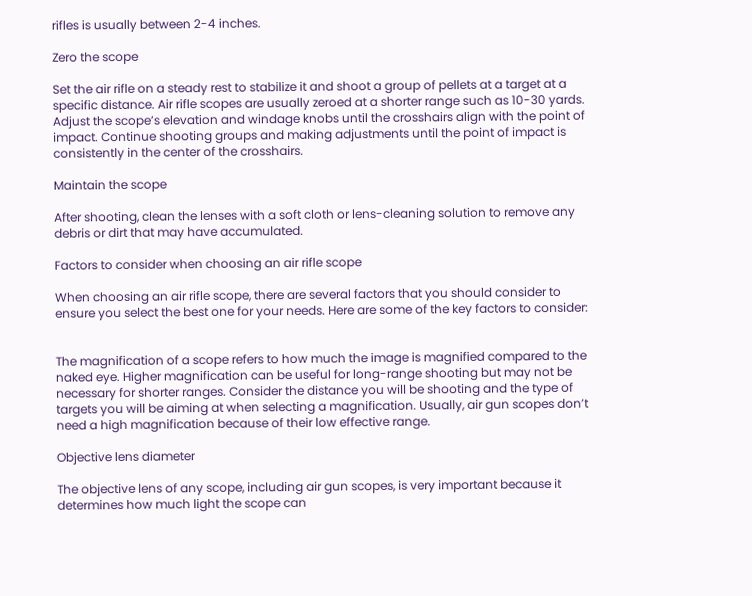rifles is usually between 2-4 inches.

Zero the scope

Set the air rifle on a steady rest to stabilize it and shoot a group of pellets at a target at a specific distance. Air rifle scopes are usually zeroed at a shorter range such as 10-30 yards. Adjust the scope’s elevation and windage knobs until the crosshairs align with the point of impact. Continue shooting groups and making adjustments until the point of impact is consistently in the center of the crosshairs.

Maintain the scope

After shooting, clean the lenses with a soft cloth or lens-cleaning solution to remove any debris or dirt that may have accumulated.

Factors to consider when choosing an air rifle scope

When choosing an air rifle scope, there are several factors that you should consider to ensure you select the best one for your needs. Here are some of the key factors to consider:


The magnification of a scope refers to how much the image is magnified compared to the naked eye. Higher magnification can be useful for long-range shooting but may not be necessary for shorter ranges. Consider the distance you will be shooting and the type of targets you will be aiming at when selecting a magnification. Usually, air gun scopes don’t need a high magnification because of their low effective range.

Objective lens diameter

The objective lens of any scope, including air gun scopes, is very important because it determines how much light the scope can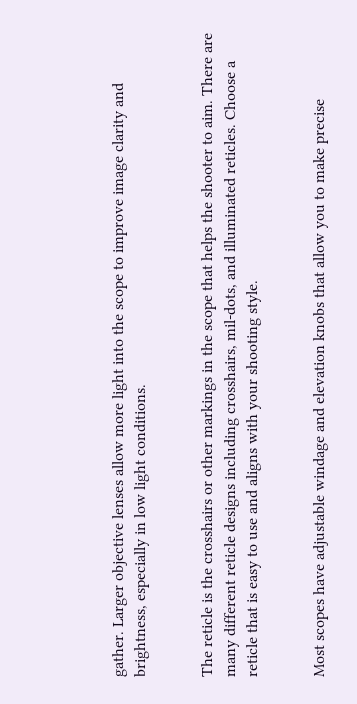gather. Larger objective lenses allow more light into the scope to improve image clarity and brightness, especially in low light conditions.


The reticle is the crosshairs or other markings in the scope that helps the shooter to aim. There are many different reticle designs including crosshairs, mil-dots, and illuminated reticles. Choose a reticle that is easy to use and aligns with your shooting style.


Most scopes have adjustable windage and elevation knobs that allow you to make precise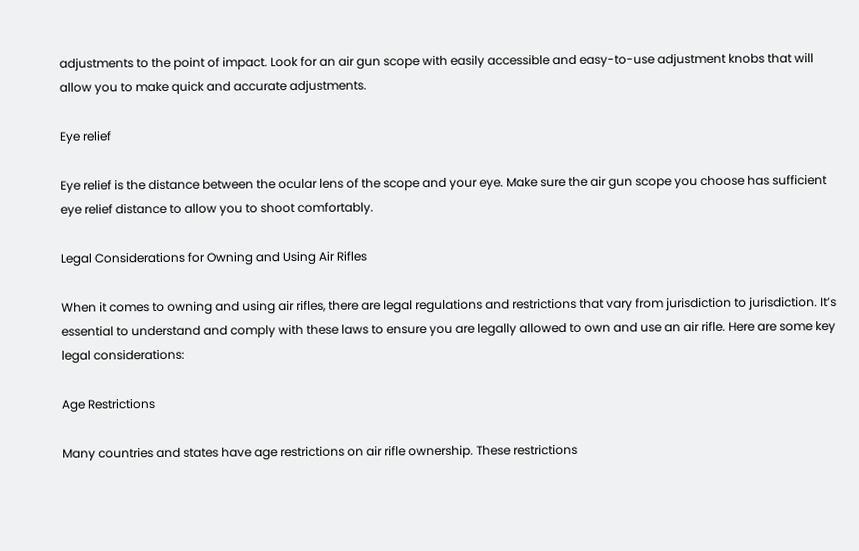adjustments to the point of impact. Look for an air gun scope with easily accessible and easy-to-use adjustment knobs that will allow you to make quick and accurate adjustments.

Eye relief

Eye relief is the distance between the ocular lens of the scope and your eye. Make sure the air gun scope you choose has sufficient eye relief distance to allow you to shoot comfortably.

Legal Considerations for Owning and Using Air Rifles

When it comes to owning and using air rifles, there are legal regulations and restrictions that vary from jurisdiction to jurisdiction. It’s essential to understand and comply with these laws to ensure you are legally allowed to own and use an air rifle. Here are some key legal considerations:

Age Restrictions

Many countries and states have age restrictions on air rifle ownership. These restrictions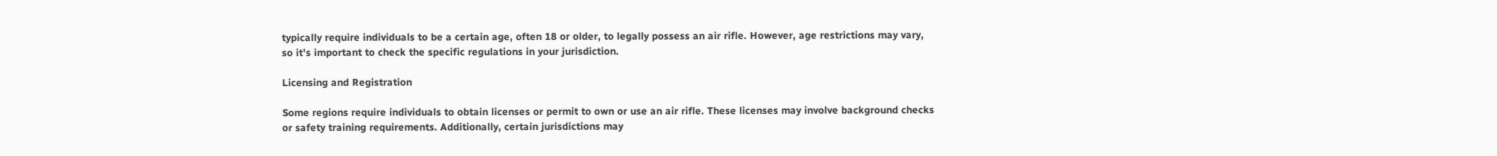typically require individuals to be a certain age, often 18 or older, to legally possess an air rifle. However, age restrictions may vary, so it’s important to check the specific regulations in your jurisdiction.

Licensing and Registration

Some regions require individuals to obtain licenses or permit to own or use an air rifle. These licenses may involve background checks or safety training requirements. Additionally, certain jurisdictions may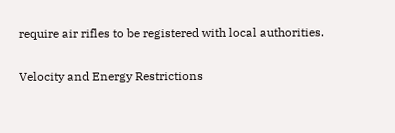require air rifles to be registered with local authorities.

Velocity and Energy Restrictions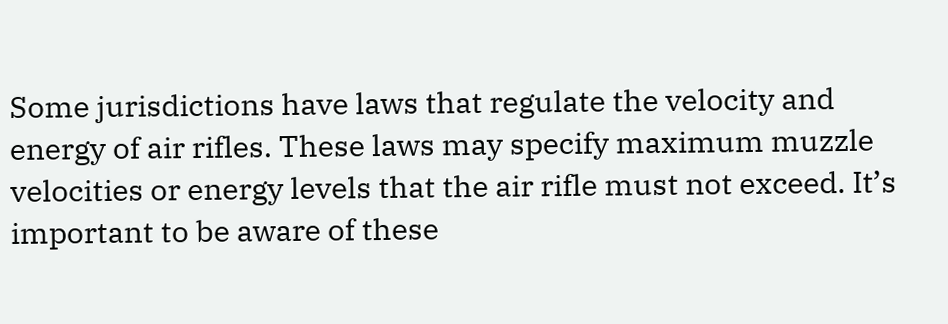Some jurisdictions have laws that regulate the velocity and energy of air rifles. These laws may specify maximum muzzle velocities or energy levels that the air rifle must not exceed. It’s important to be aware of these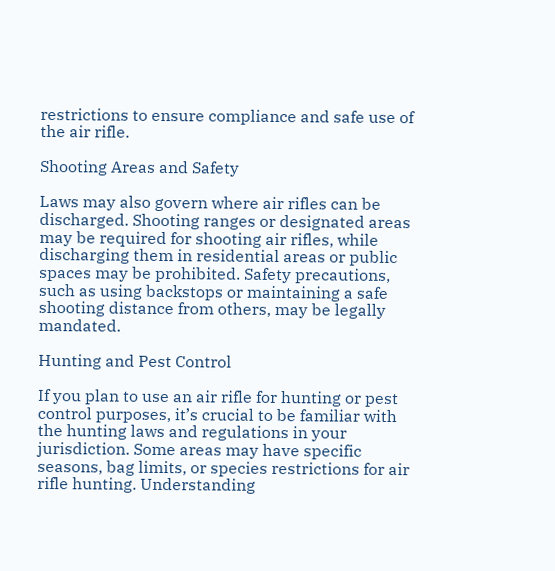restrictions to ensure compliance and safe use of the air rifle.

Shooting Areas and Safety

Laws may also govern where air rifles can be discharged. Shooting ranges or designated areas may be required for shooting air rifles, while discharging them in residential areas or public spaces may be prohibited. Safety precautions, such as using backstops or maintaining a safe shooting distance from others, may be legally mandated.

Hunting and Pest Control

If you plan to use an air rifle for hunting or pest control purposes, it’s crucial to be familiar with the hunting laws and regulations in your jurisdiction. Some areas may have specific seasons, bag limits, or species restrictions for air rifle hunting. Understanding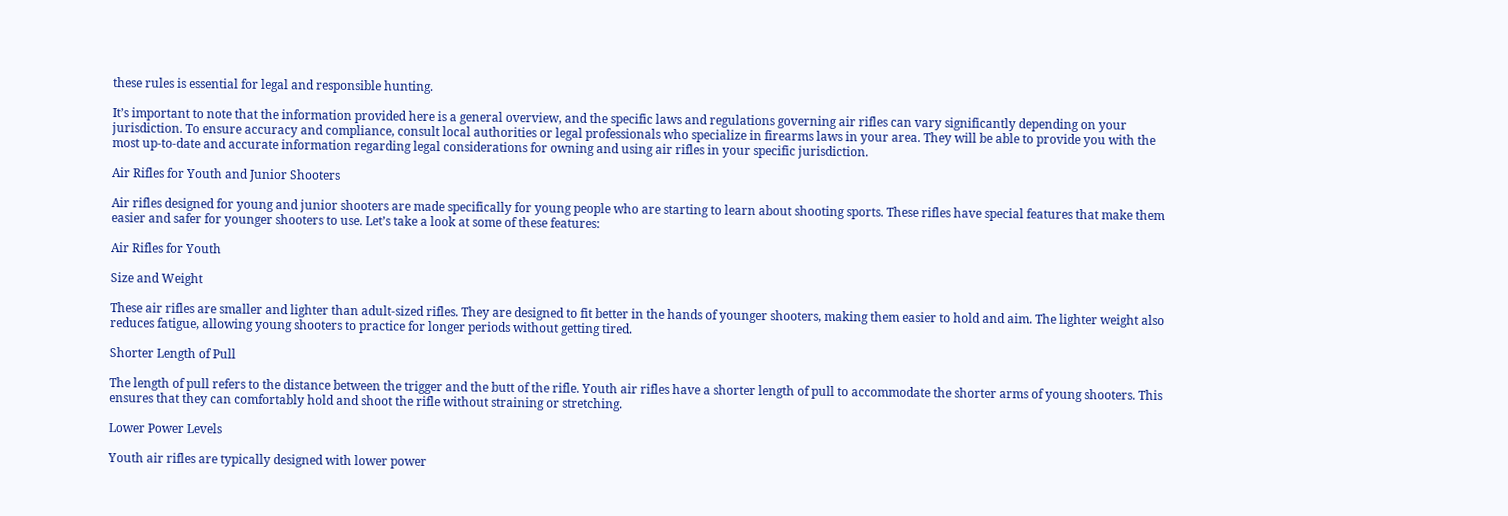these rules is essential for legal and responsible hunting.

It’s important to note that the information provided here is a general overview, and the specific laws and regulations governing air rifles can vary significantly depending on your jurisdiction. To ensure accuracy and compliance, consult local authorities or legal professionals who specialize in firearms laws in your area. They will be able to provide you with the most up-to-date and accurate information regarding legal considerations for owning and using air rifles in your specific jurisdiction.

Air Rifles for Youth and Junior Shooters

Air rifles designed for young and junior shooters are made specifically for young people who are starting to learn about shooting sports. These rifles have special features that make them easier and safer for younger shooters to use. Let’s take a look at some of these features:

Air Rifles for Youth

Size and Weight

These air rifles are smaller and lighter than adult-sized rifles. They are designed to fit better in the hands of younger shooters, making them easier to hold and aim. The lighter weight also reduces fatigue, allowing young shooters to practice for longer periods without getting tired.

Shorter Length of Pull

The length of pull refers to the distance between the trigger and the butt of the rifle. Youth air rifles have a shorter length of pull to accommodate the shorter arms of young shooters. This ensures that they can comfortably hold and shoot the rifle without straining or stretching.

Lower Power Levels

Youth air rifles are typically designed with lower power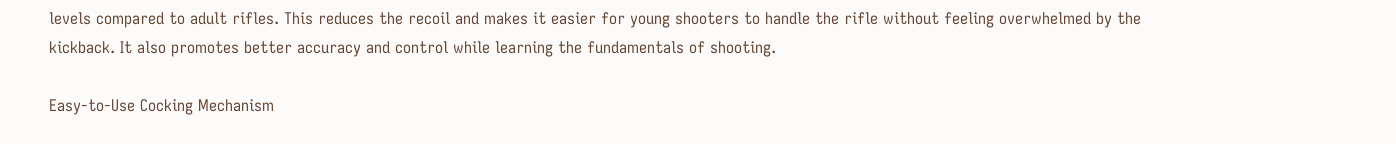levels compared to adult rifles. This reduces the recoil and makes it easier for young shooters to handle the rifle without feeling overwhelmed by the kickback. It also promotes better accuracy and control while learning the fundamentals of shooting.

Easy-to-Use Cocking Mechanism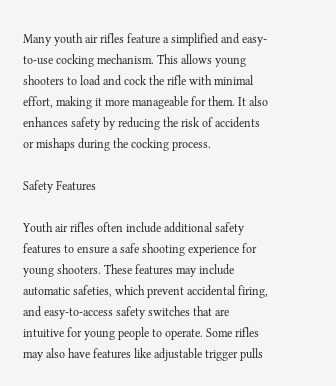Many youth air rifles feature a simplified and easy-to-use cocking mechanism. This allows young shooters to load and cock the rifle with minimal effort, making it more manageable for them. It also enhances safety by reducing the risk of accidents or mishaps during the cocking process.

Safety Features

Youth air rifles often include additional safety features to ensure a safe shooting experience for young shooters. These features may include automatic safeties, which prevent accidental firing, and easy-to-access safety switches that are intuitive for young people to operate. Some rifles may also have features like adjustable trigger pulls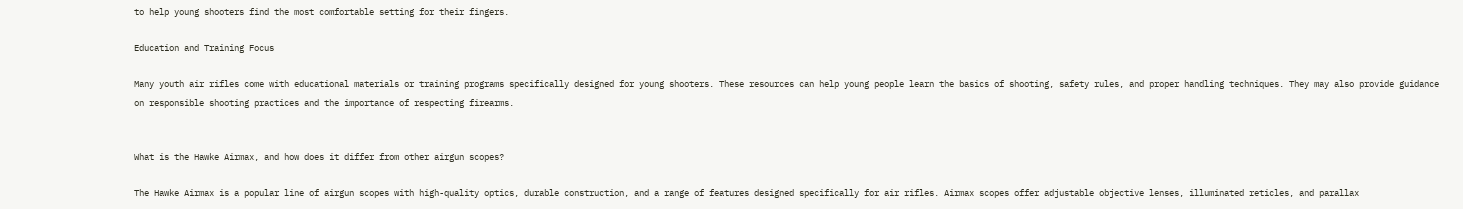to help young shooters find the most comfortable setting for their fingers.

Education and Training Focus

Many youth air rifles come with educational materials or training programs specifically designed for young shooters. These resources can help young people learn the basics of shooting, safety rules, and proper handling techniques. They may also provide guidance on responsible shooting practices and the importance of respecting firearms.


What is the Hawke Airmax, and how does it differ from other airgun scopes?

The Hawke Airmax is a popular line of airgun scopes with high-quality optics, durable construction, and a range of features designed specifically for air rifles. Airmax scopes offer adjustable objective lenses, illuminated reticles, and parallax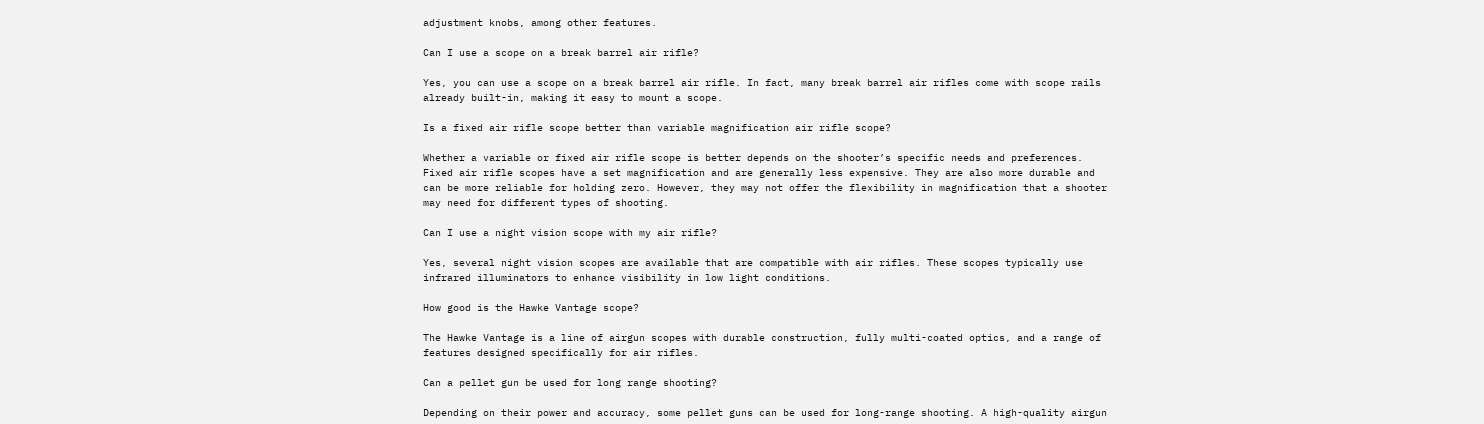adjustment knobs, among other features.

Can I use a scope on a break barrel air rifle?

Yes, you can use a scope on a break barrel air rifle. In fact, many break barrel air rifles come with scope rails already built-in, making it easy to mount a scope.

Is a fixed air rifle scope better than variable magnification air rifle scope?

Whether a variable or fixed air rifle scope is better depends on the shooter’s specific needs and preferences. Fixed air rifle scopes have a set magnification and are generally less expensive. They are also more durable and can be more reliable for holding zero. However, they may not offer the flexibility in magnification that a shooter may need for different types of shooting.

Can I use a night vision scope with my air rifle?

Yes, several night vision scopes are available that are compatible with air rifles. These scopes typically use infrared illuminators to enhance visibility in low light conditions.

How good is the Hawke Vantage scope?

The Hawke Vantage is a line of airgun scopes with durable construction, fully multi-coated optics, and a range of features designed specifically for air rifles.

Can a pellet gun be used for long range shooting?

Depending on their power and accuracy, some pellet guns can be used for long-range shooting. A high-quality airgun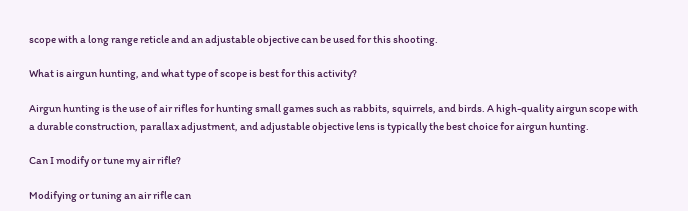scope with a long range reticle and an adjustable objective can be used for this shooting.

What is airgun hunting, and what type of scope is best for this activity?

Airgun hunting is the use of air rifles for hunting small games such as rabbits, squirrels, and birds. A high-quality airgun scope with a durable construction, parallax adjustment, and adjustable objective lens is typically the best choice for airgun hunting.

Can I modify or tune my air rifle?

Modifying or tuning an air rifle can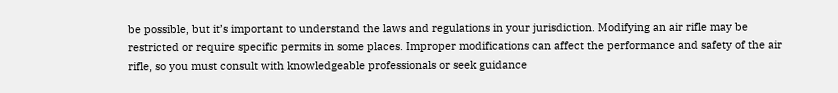be possible, but it’s important to understand the laws and regulations in your jurisdiction. Modifying an air rifle may be restricted or require specific permits in some places. Improper modifications can affect the performance and safety of the air rifle, so you must consult with knowledgeable professionals or seek guidance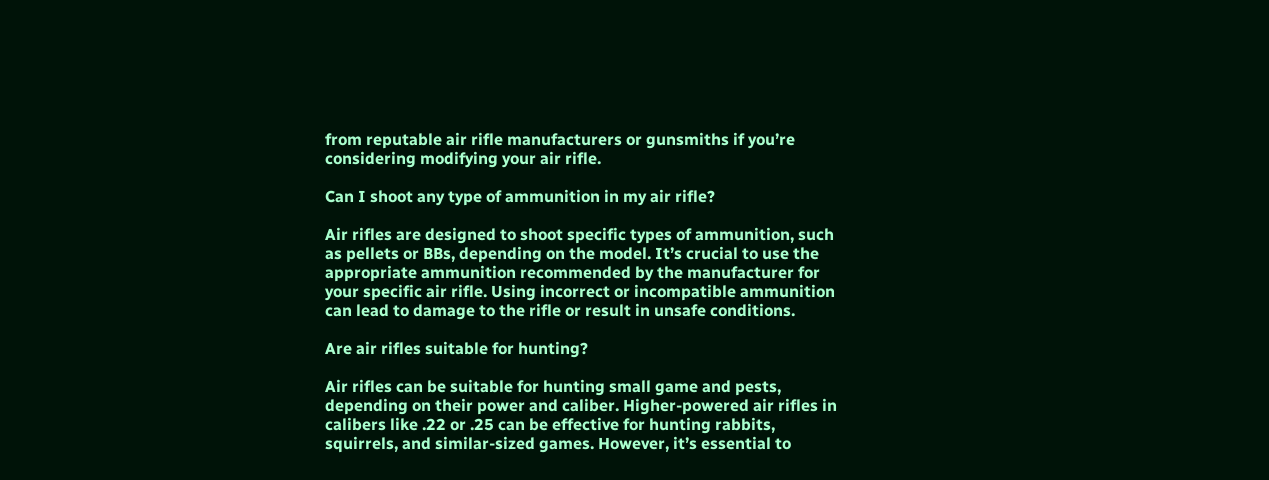from reputable air rifle manufacturers or gunsmiths if you’re considering modifying your air rifle.

Can I shoot any type of ammunition in my air rifle?

Air rifles are designed to shoot specific types of ammunition, such as pellets or BBs, depending on the model. It’s crucial to use the appropriate ammunition recommended by the manufacturer for your specific air rifle. Using incorrect or incompatible ammunition can lead to damage to the rifle or result in unsafe conditions.

Are air rifles suitable for hunting?

Air rifles can be suitable for hunting small game and pests, depending on their power and caliber. Higher-powered air rifles in calibers like .22 or .25 can be effective for hunting rabbits, squirrels, and similar-sized games. However, it’s essential to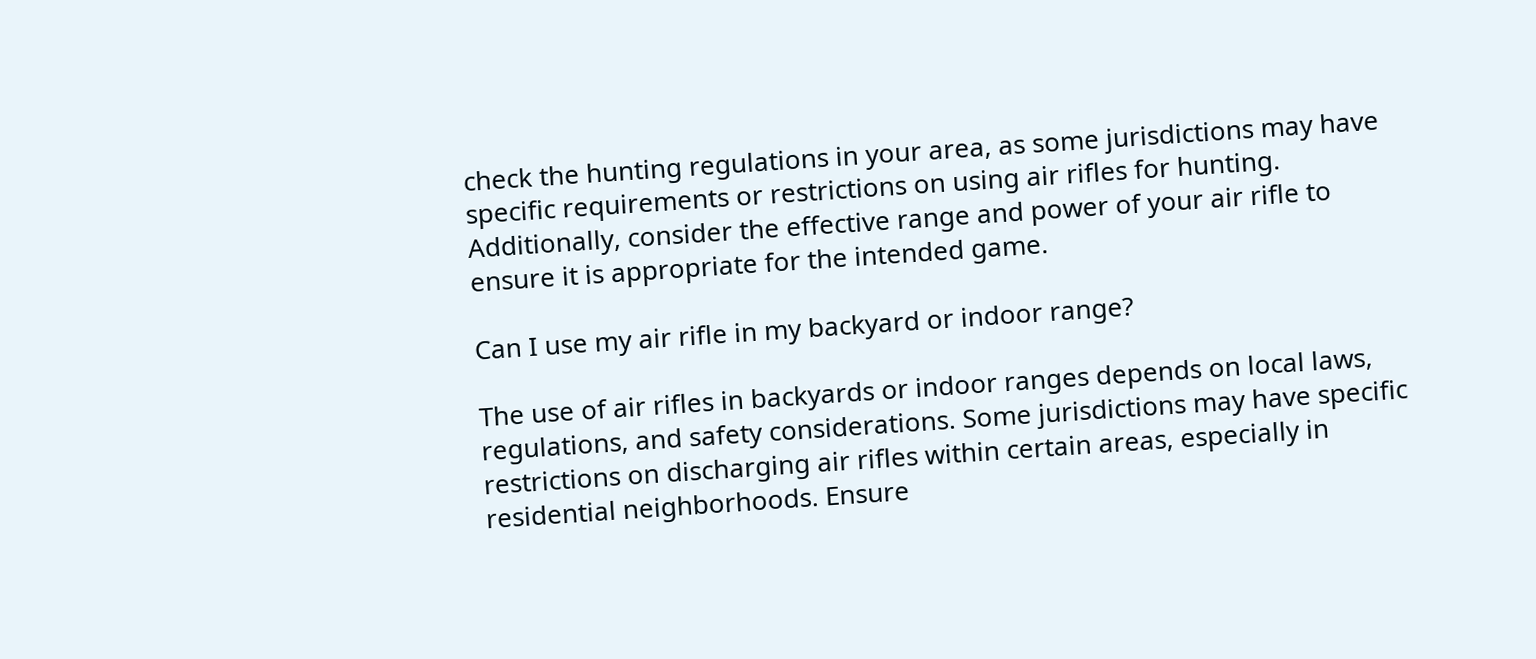check the hunting regulations in your area, as some jurisdictions may have specific requirements or restrictions on using air rifles for hunting. Additionally, consider the effective range and power of your air rifle to ensure it is appropriate for the intended game.

Can I use my air rifle in my backyard or indoor range?

The use of air rifles in backyards or indoor ranges depends on local laws, regulations, and safety considerations. Some jurisdictions may have specific restrictions on discharging air rifles within certain areas, especially in residential neighborhoods. Ensure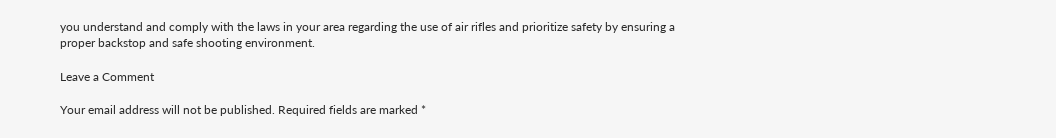you understand and comply with the laws in your area regarding the use of air rifles and prioritize safety by ensuring a proper backstop and safe shooting environment.

Leave a Comment

Your email address will not be published. Required fields are marked *